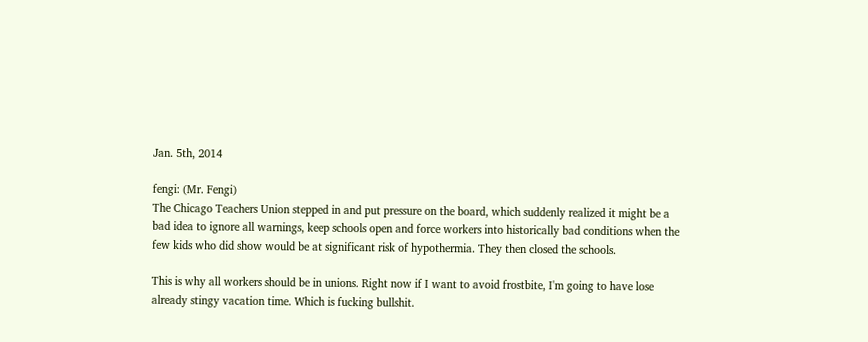Jan. 5th, 2014

fengi: (Mr. Fengi)
The Chicago Teachers Union stepped in and put pressure on the board, which suddenly realized it might be a bad idea to ignore all warnings, keep schools open and force workers into historically bad conditions when the few kids who did show would be at significant risk of hypothermia. They then closed the schools.

This is why all workers should be in unions. Right now if I want to avoid frostbite, I'm going to have lose already stingy vacation time. Which is fucking bullshit.